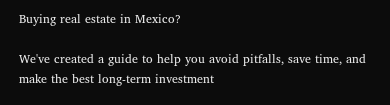Buying real estate in Mexico?

We've created a guide to help you avoid pitfalls, save time, and make the best long-term investment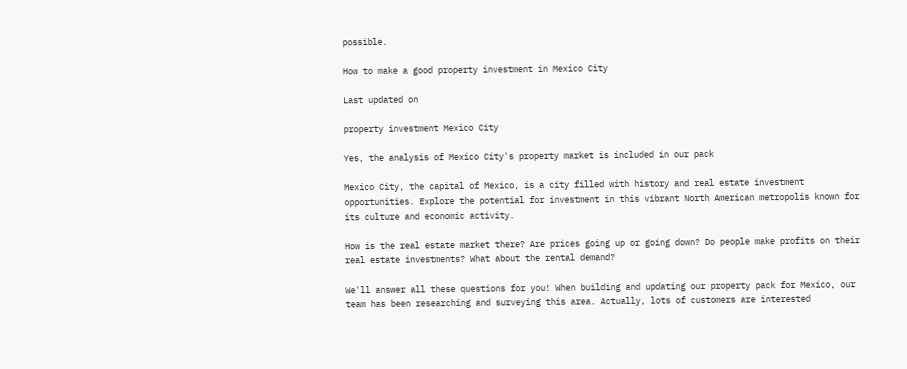possible.

How to make a good property investment in Mexico City

Last updated on

property investment Mexico City

Yes, the analysis of Mexico City's property market is included in our pack

Mexico City, the capital of Mexico, is a city filled with history and real estate investment opportunities. Explore the potential for investment in this vibrant North American metropolis known for its culture and economic activity.

How is the real estate market there? Are prices going up or going down? Do people make profits on their real estate investments? What about the rental demand?

We'll answer all these questions for you! When building and updating our property pack for Mexico, our team has been researching and surveying this area. Actually, lots of customers are interested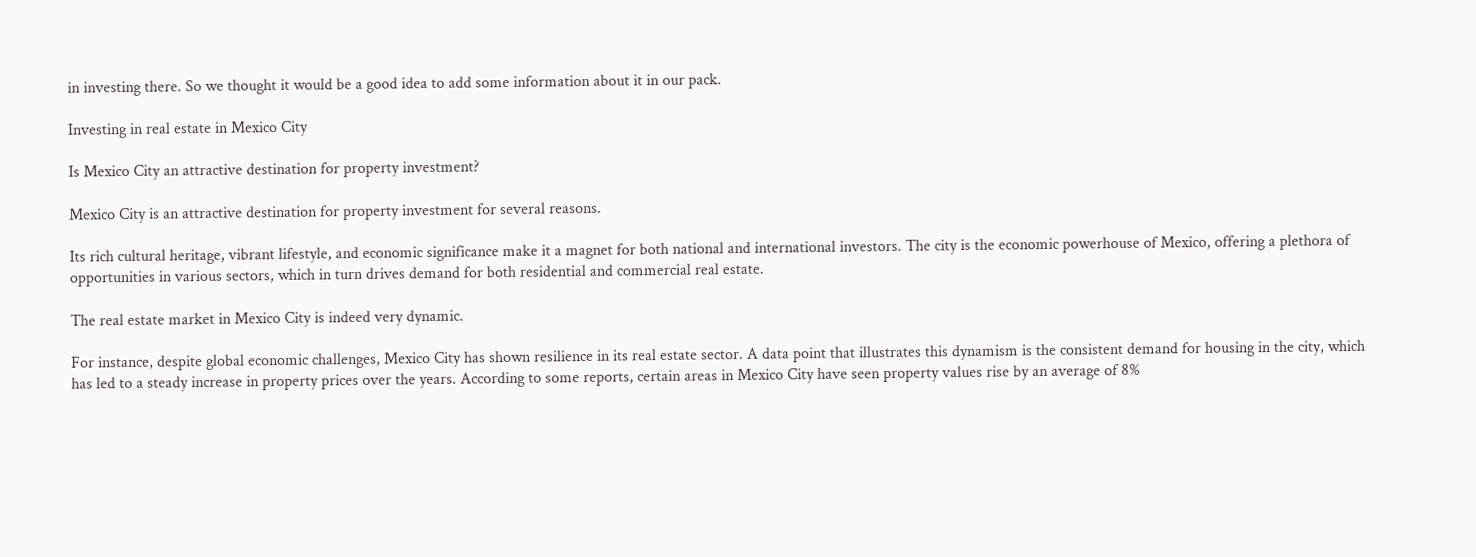in investing there. So we thought it would be a good idea to add some information about it in our pack.

Investing in real estate in Mexico City

Is Mexico City an attractive destination for property investment?

Mexico City is an attractive destination for property investment for several reasons.

Its rich cultural heritage, vibrant lifestyle, and economic significance make it a magnet for both national and international investors. The city is the economic powerhouse of Mexico, offering a plethora of opportunities in various sectors, which in turn drives demand for both residential and commercial real estate.

The real estate market in Mexico City is indeed very dynamic.

For instance, despite global economic challenges, Mexico City has shown resilience in its real estate sector. A data point that illustrates this dynamism is the consistent demand for housing in the city, which has led to a steady increase in property prices over the years. According to some reports, certain areas in Mexico City have seen property values rise by an average of 8%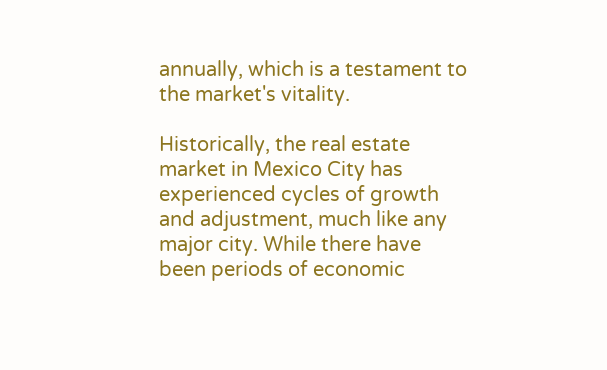annually, which is a testament to the market's vitality.

Historically, the real estate market in Mexico City has experienced cycles of growth and adjustment, much like any major city. While there have been periods of economic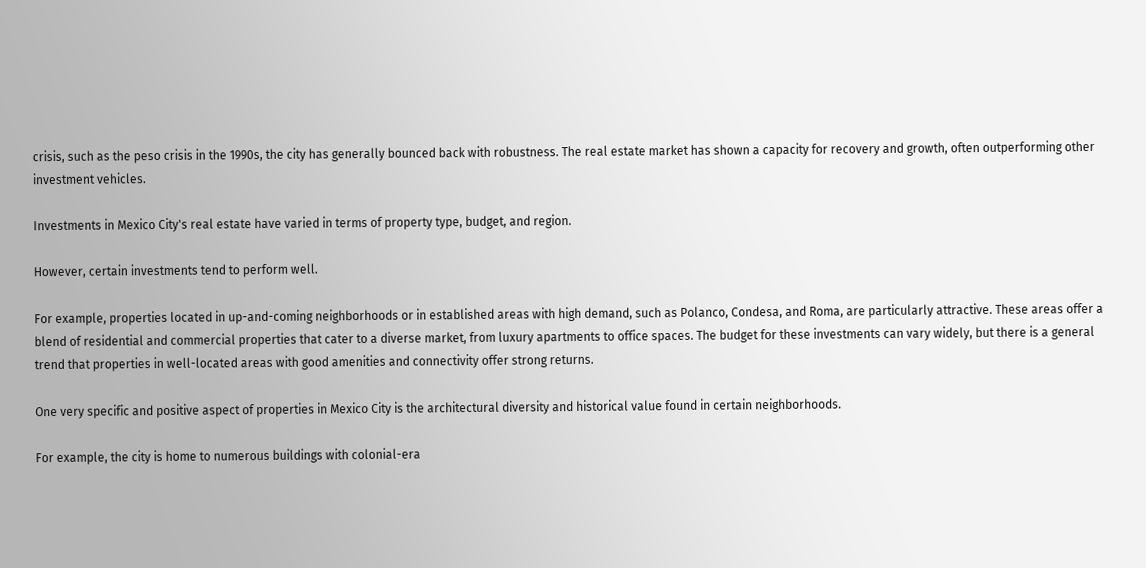crisis, such as the peso crisis in the 1990s, the city has generally bounced back with robustness. The real estate market has shown a capacity for recovery and growth, often outperforming other investment vehicles.

Investments in Mexico City's real estate have varied in terms of property type, budget, and region.

However, certain investments tend to perform well.

For example, properties located in up-and-coming neighborhoods or in established areas with high demand, such as Polanco, Condesa, and Roma, are particularly attractive. These areas offer a blend of residential and commercial properties that cater to a diverse market, from luxury apartments to office spaces. The budget for these investments can vary widely, but there is a general trend that properties in well-located areas with good amenities and connectivity offer strong returns.

One very specific and positive aspect of properties in Mexico City is the architectural diversity and historical value found in certain neighborhoods.

For example, the city is home to numerous buildings with colonial-era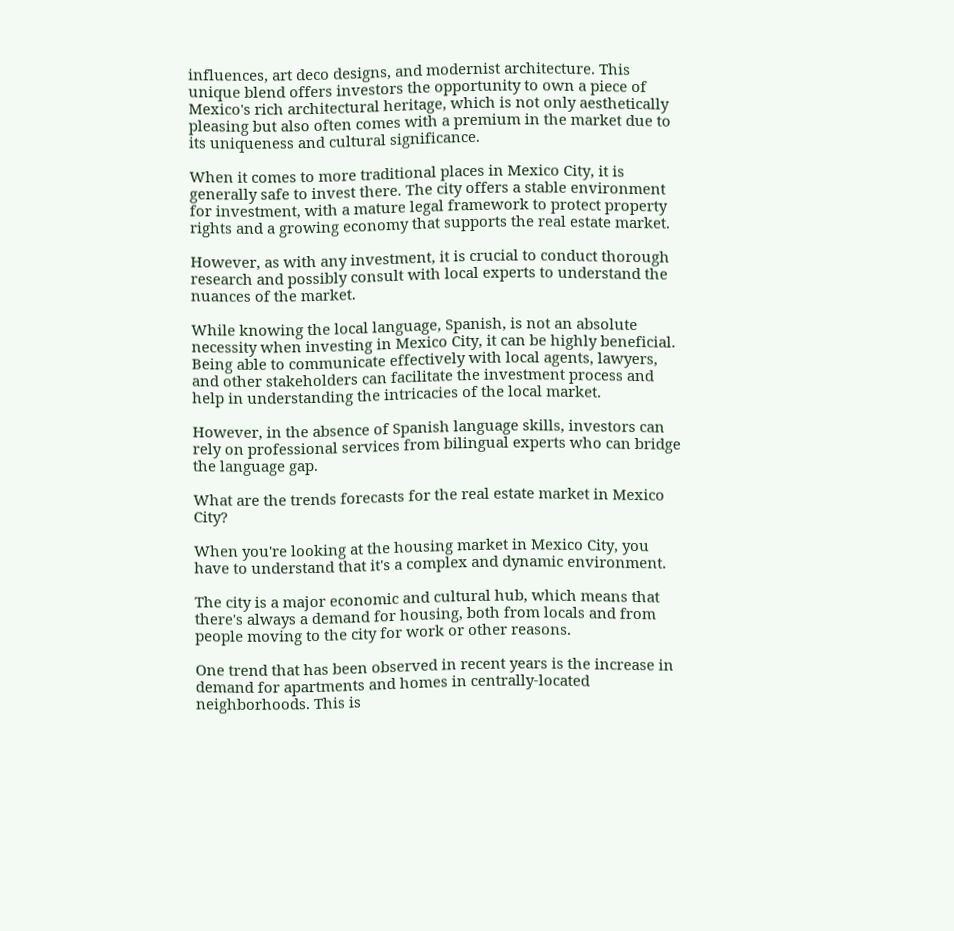influences, art deco designs, and modernist architecture. This unique blend offers investors the opportunity to own a piece of Mexico's rich architectural heritage, which is not only aesthetically pleasing but also often comes with a premium in the market due to its uniqueness and cultural significance.

When it comes to more traditional places in Mexico City, it is generally safe to invest there. The city offers a stable environment for investment, with a mature legal framework to protect property rights and a growing economy that supports the real estate market.

However, as with any investment, it is crucial to conduct thorough research and possibly consult with local experts to understand the nuances of the market.

While knowing the local language, Spanish, is not an absolute necessity when investing in Mexico City, it can be highly beneficial. Being able to communicate effectively with local agents, lawyers, and other stakeholders can facilitate the investment process and help in understanding the intricacies of the local market.

However, in the absence of Spanish language skills, investors can rely on professional services from bilingual experts who can bridge the language gap.

What are the trends forecasts for the real estate market in Mexico City?

When you're looking at the housing market in Mexico City, you have to understand that it's a complex and dynamic environment.

The city is a major economic and cultural hub, which means that there's always a demand for housing, both from locals and from people moving to the city for work or other reasons.

One trend that has been observed in recent years is the increase in demand for apartments and homes in centrally-located neighborhoods. This is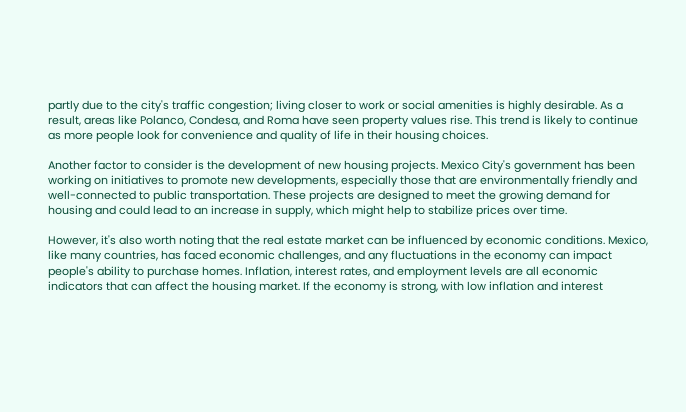partly due to the city's traffic congestion; living closer to work or social amenities is highly desirable. As a result, areas like Polanco, Condesa, and Roma have seen property values rise. This trend is likely to continue as more people look for convenience and quality of life in their housing choices.

Another factor to consider is the development of new housing projects. Mexico City's government has been working on initiatives to promote new developments, especially those that are environmentally friendly and well-connected to public transportation. These projects are designed to meet the growing demand for housing and could lead to an increase in supply, which might help to stabilize prices over time.

However, it's also worth noting that the real estate market can be influenced by economic conditions. Mexico, like many countries, has faced economic challenges, and any fluctuations in the economy can impact people's ability to purchase homes. Inflation, interest rates, and employment levels are all economic indicators that can affect the housing market. If the economy is strong, with low inflation and interest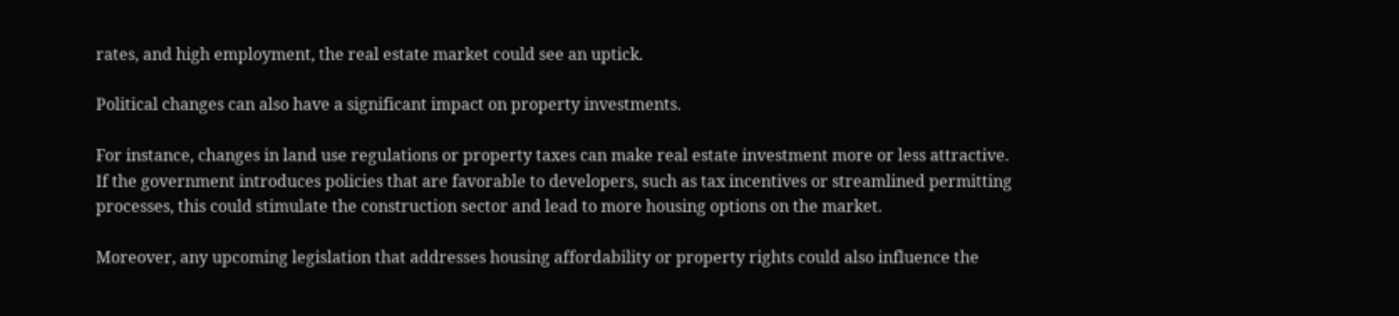rates, and high employment, the real estate market could see an uptick.

Political changes can also have a significant impact on property investments.

For instance, changes in land use regulations or property taxes can make real estate investment more or less attractive. If the government introduces policies that are favorable to developers, such as tax incentives or streamlined permitting processes, this could stimulate the construction sector and lead to more housing options on the market.

Moreover, any upcoming legislation that addresses housing affordability or property rights could also influence the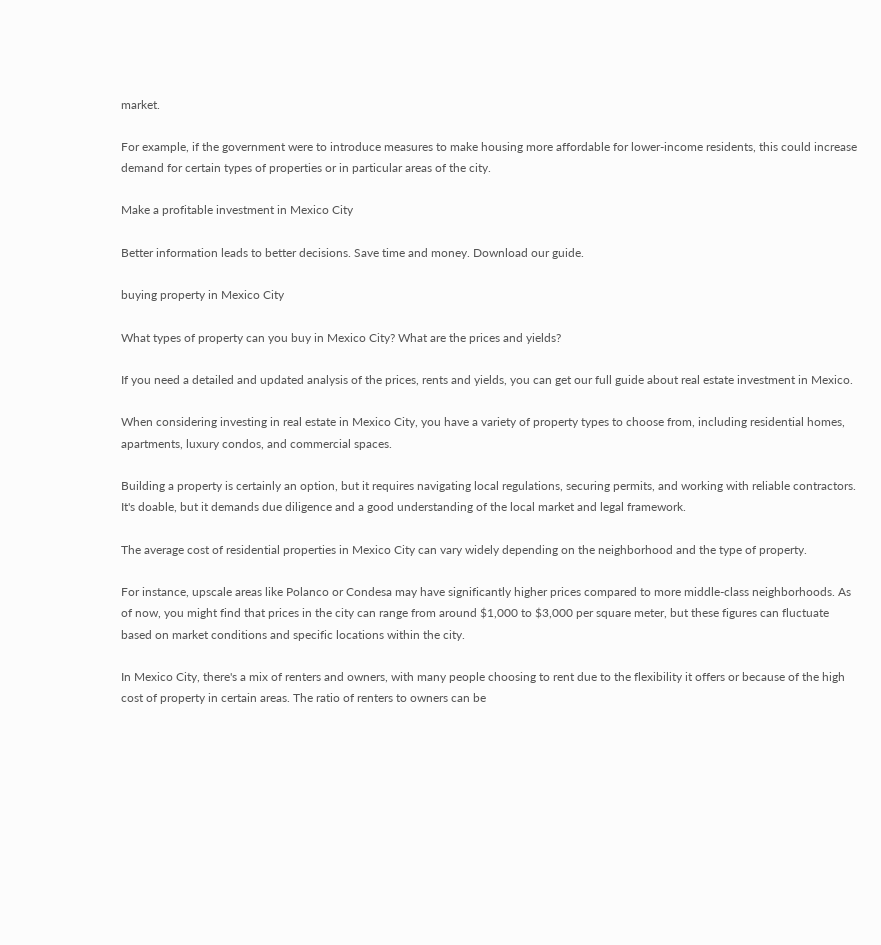market.

For example, if the government were to introduce measures to make housing more affordable for lower-income residents, this could increase demand for certain types of properties or in particular areas of the city.

Make a profitable investment in Mexico City

Better information leads to better decisions. Save time and money. Download our guide.

buying property in Mexico City

What types of property can you buy in Mexico City? What are the prices and yields?

If you need a detailed and updated analysis of the prices, rents and yields, you can get our full guide about real estate investment in Mexico.

When considering investing in real estate in Mexico City, you have a variety of property types to choose from, including residential homes, apartments, luxury condos, and commercial spaces.

Building a property is certainly an option, but it requires navigating local regulations, securing permits, and working with reliable contractors. It's doable, but it demands due diligence and a good understanding of the local market and legal framework.

The average cost of residential properties in Mexico City can vary widely depending on the neighborhood and the type of property.

For instance, upscale areas like Polanco or Condesa may have significantly higher prices compared to more middle-class neighborhoods. As of now, you might find that prices in the city can range from around $1,000 to $3,000 per square meter, but these figures can fluctuate based on market conditions and specific locations within the city.

In Mexico City, there's a mix of renters and owners, with many people choosing to rent due to the flexibility it offers or because of the high cost of property in certain areas. The ratio of renters to owners can be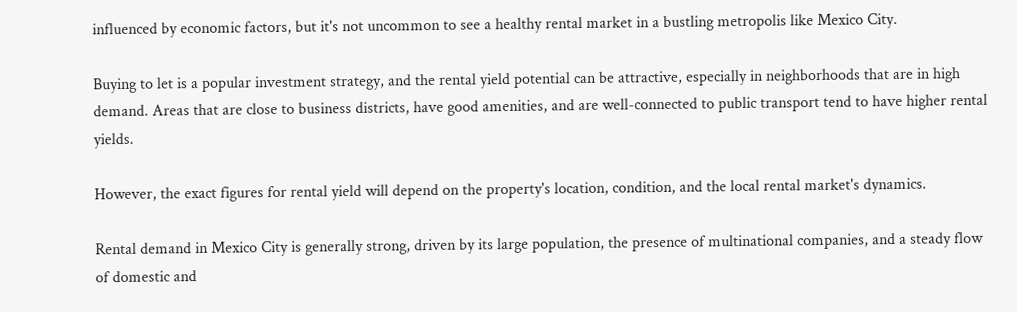influenced by economic factors, but it's not uncommon to see a healthy rental market in a bustling metropolis like Mexico City.

Buying to let is a popular investment strategy, and the rental yield potential can be attractive, especially in neighborhoods that are in high demand. Areas that are close to business districts, have good amenities, and are well-connected to public transport tend to have higher rental yields.

However, the exact figures for rental yield will depend on the property's location, condition, and the local rental market's dynamics.

Rental demand in Mexico City is generally strong, driven by its large population, the presence of multinational companies, and a steady flow of domestic and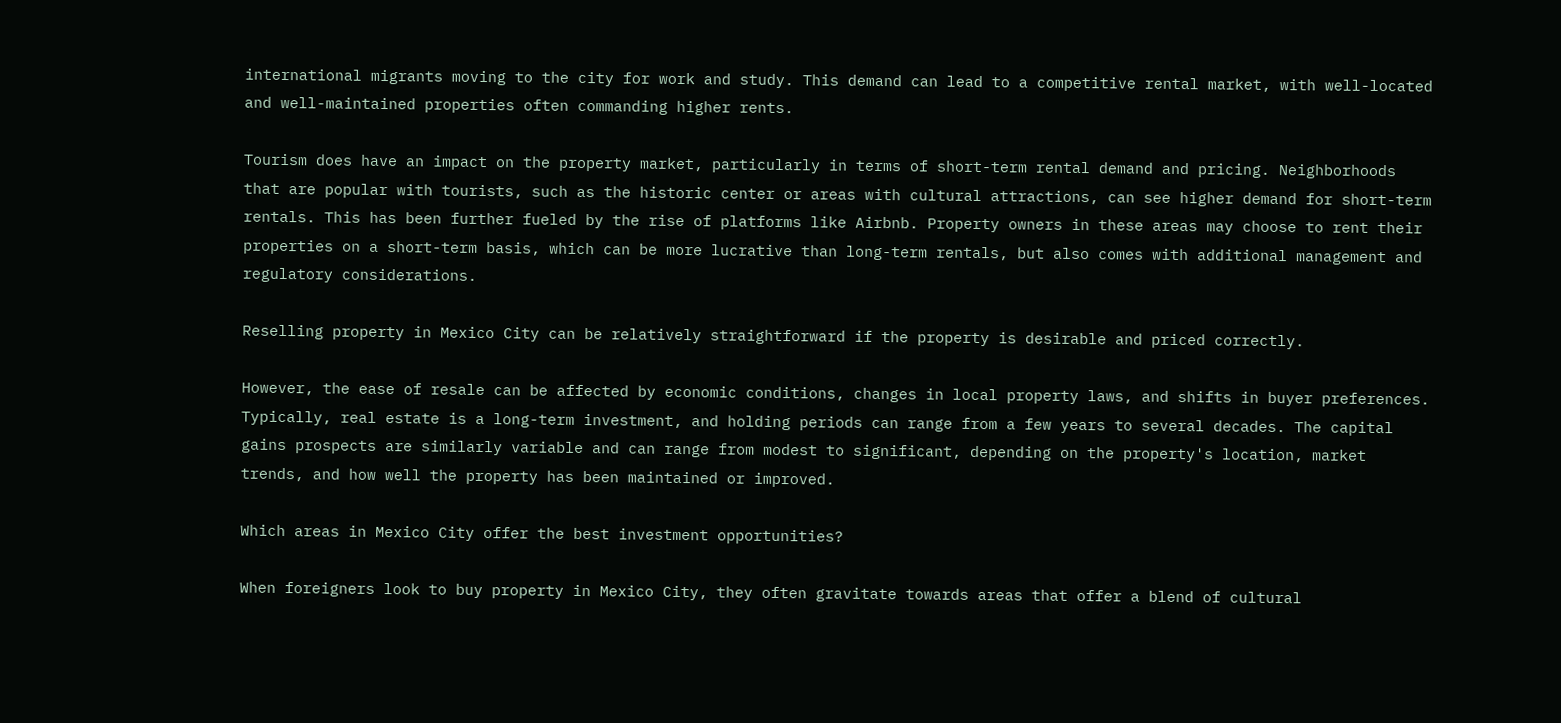international migrants moving to the city for work and study. This demand can lead to a competitive rental market, with well-located and well-maintained properties often commanding higher rents.

Tourism does have an impact on the property market, particularly in terms of short-term rental demand and pricing. Neighborhoods that are popular with tourists, such as the historic center or areas with cultural attractions, can see higher demand for short-term rentals. This has been further fueled by the rise of platforms like Airbnb. Property owners in these areas may choose to rent their properties on a short-term basis, which can be more lucrative than long-term rentals, but also comes with additional management and regulatory considerations.

Reselling property in Mexico City can be relatively straightforward if the property is desirable and priced correctly.

However, the ease of resale can be affected by economic conditions, changes in local property laws, and shifts in buyer preferences. Typically, real estate is a long-term investment, and holding periods can range from a few years to several decades. The capital gains prospects are similarly variable and can range from modest to significant, depending on the property's location, market trends, and how well the property has been maintained or improved.

Which areas in Mexico City offer the best investment opportunities?

When foreigners look to buy property in Mexico City, they often gravitate towards areas that offer a blend of cultural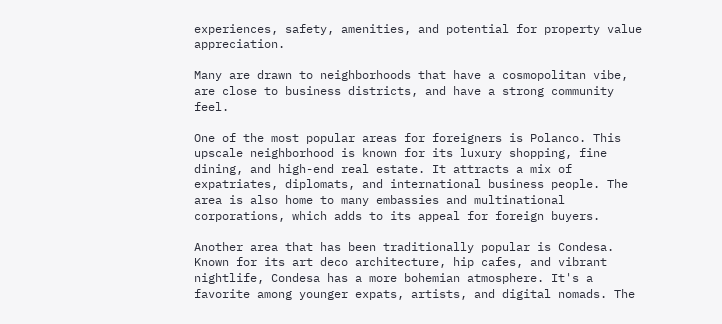experiences, safety, amenities, and potential for property value appreciation.

Many are drawn to neighborhoods that have a cosmopolitan vibe, are close to business districts, and have a strong community feel.

One of the most popular areas for foreigners is Polanco. This upscale neighborhood is known for its luxury shopping, fine dining, and high-end real estate. It attracts a mix of expatriates, diplomats, and international business people. The area is also home to many embassies and multinational corporations, which adds to its appeal for foreign buyers.

Another area that has been traditionally popular is Condesa. Known for its art deco architecture, hip cafes, and vibrant nightlife, Condesa has a more bohemian atmosphere. It's a favorite among younger expats, artists, and digital nomads. The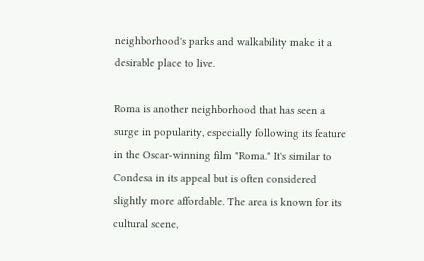neighborhood's parks and walkability make it a desirable place to live.

Roma is another neighborhood that has seen a surge in popularity, especially following its feature in the Oscar-winning film "Roma." It's similar to Condesa in its appeal but is often considered slightly more affordable. The area is known for its cultural scene,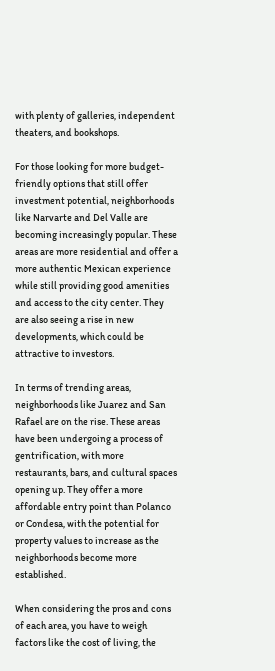with plenty of galleries, independent theaters, and bookshops.

For those looking for more budget-friendly options that still offer investment potential, neighborhoods like Narvarte and Del Valle are becoming increasingly popular. These areas are more residential and offer a more authentic Mexican experience while still providing good amenities and access to the city center. They are also seeing a rise in new developments, which could be attractive to investors.

In terms of trending areas, neighborhoods like Juarez and San Rafael are on the rise. These areas have been undergoing a process of gentrification, with more restaurants, bars, and cultural spaces opening up. They offer a more affordable entry point than Polanco or Condesa, with the potential for property values to increase as the neighborhoods become more established.

When considering the pros and cons of each area, you have to weigh factors like the cost of living, the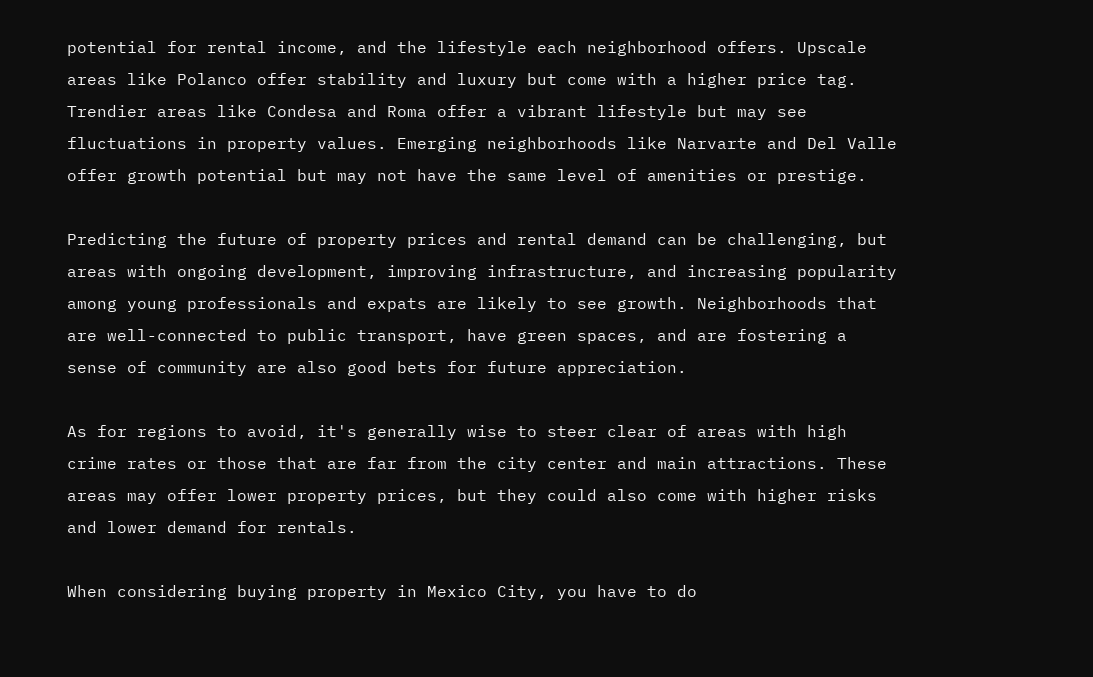potential for rental income, and the lifestyle each neighborhood offers. Upscale areas like Polanco offer stability and luxury but come with a higher price tag. Trendier areas like Condesa and Roma offer a vibrant lifestyle but may see fluctuations in property values. Emerging neighborhoods like Narvarte and Del Valle offer growth potential but may not have the same level of amenities or prestige.

Predicting the future of property prices and rental demand can be challenging, but areas with ongoing development, improving infrastructure, and increasing popularity among young professionals and expats are likely to see growth. Neighborhoods that are well-connected to public transport, have green spaces, and are fostering a sense of community are also good bets for future appreciation.

As for regions to avoid, it's generally wise to steer clear of areas with high crime rates or those that are far from the city center and main attractions. These areas may offer lower property prices, but they could also come with higher risks and lower demand for rentals.

When considering buying property in Mexico City, you have to do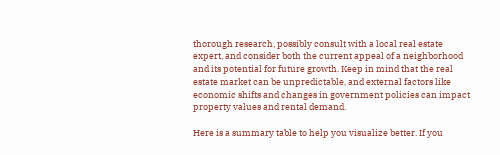thorough research, possibly consult with a local real estate expert, and consider both the current appeal of a neighborhood and its potential for future growth. Keep in mind that the real estate market can be unpredictable, and external factors like economic shifts and changes in government policies can impact property values and rental demand.

Here is a summary table to help you visualize better. If you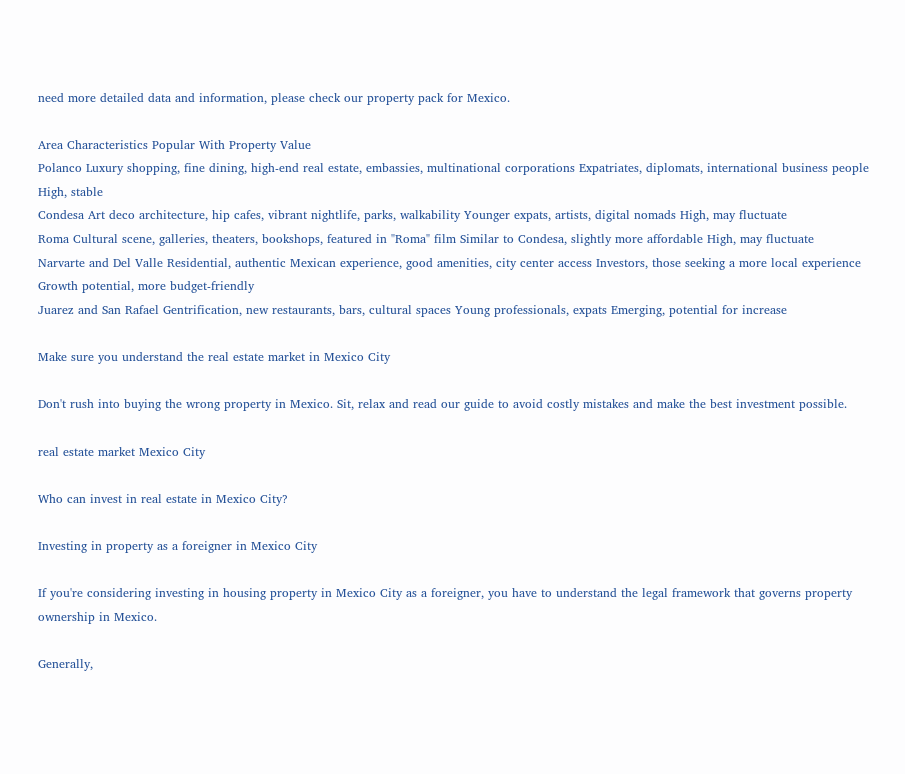need more detailed data and information, please check our property pack for Mexico.

Area Characteristics Popular With Property Value
Polanco Luxury shopping, fine dining, high-end real estate, embassies, multinational corporations Expatriates, diplomats, international business people High, stable
Condesa Art deco architecture, hip cafes, vibrant nightlife, parks, walkability Younger expats, artists, digital nomads High, may fluctuate
Roma Cultural scene, galleries, theaters, bookshops, featured in "Roma" film Similar to Condesa, slightly more affordable High, may fluctuate
Narvarte and Del Valle Residential, authentic Mexican experience, good amenities, city center access Investors, those seeking a more local experience Growth potential, more budget-friendly
Juarez and San Rafael Gentrification, new restaurants, bars, cultural spaces Young professionals, expats Emerging, potential for increase

Make sure you understand the real estate market in Mexico City

Don't rush into buying the wrong property in Mexico. Sit, relax and read our guide to avoid costly mistakes and make the best investment possible.

real estate market Mexico City

Who can invest in real estate in Mexico City?

Investing in property as a foreigner in Mexico City

If you're considering investing in housing property in Mexico City as a foreigner, you have to understand the legal framework that governs property ownership in Mexico.

Generally,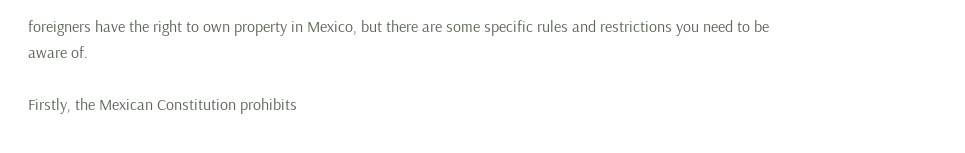foreigners have the right to own property in Mexico, but there are some specific rules and restrictions you need to be aware of.

Firstly, the Mexican Constitution prohibits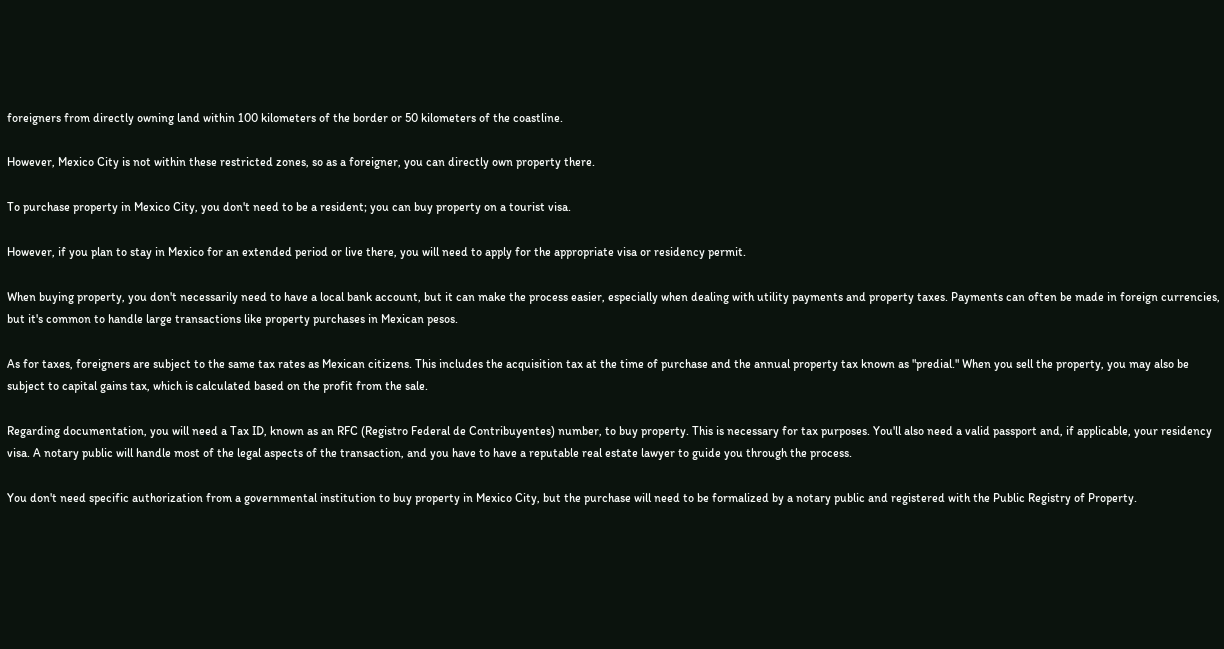foreigners from directly owning land within 100 kilometers of the border or 50 kilometers of the coastline.

However, Mexico City is not within these restricted zones, so as a foreigner, you can directly own property there.

To purchase property in Mexico City, you don't need to be a resident; you can buy property on a tourist visa.

However, if you plan to stay in Mexico for an extended period or live there, you will need to apply for the appropriate visa or residency permit.

When buying property, you don't necessarily need to have a local bank account, but it can make the process easier, especially when dealing with utility payments and property taxes. Payments can often be made in foreign currencies, but it's common to handle large transactions like property purchases in Mexican pesos.

As for taxes, foreigners are subject to the same tax rates as Mexican citizens. This includes the acquisition tax at the time of purchase and the annual property tax known as "predial." When you sell the property, you may also be subject to capital gains tax, which is calculated based on the profit from the sale.

Regarding documentation, you will need a Tax ID, known as an RFC (Registro Federal de Contribuyentes) number, to buy property. This is necessary for tax purposes. You'll also need a valid passport and, if applicable, your residency visa. A notary public will handle most of the legal aspects of the transaction, and you have to have a reputable real estate lawyer to guide you through the process.

You don't need specific authorization from a governmental institution to buy property in Mexico City, but the purchase will need to be formalized by a notary public and registered with the Public Registry of Property.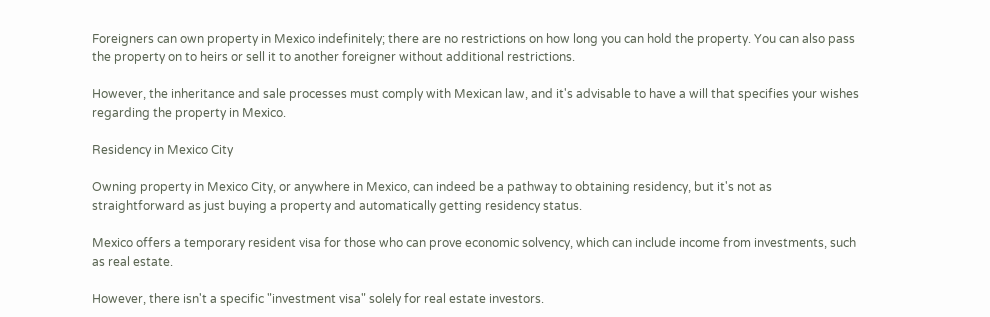Foreigners can own property in Mexico indefinitely; there are no restrictions on how long you can hold the property. You can also pass the property on to heirs or sell it to another foreigner without additional restrictions.

However, the inheritance and sale processes must comply with Mexican law, and it's advisable to have a will that specifies your wishes regarding the property in Mexico.

Residency in Mexico City

Owning property in Mexico City, or anywhere in Mexico, can indeed be a pathway to obtaining residency, but it's not as straightforward as just buying a property and automatically getting residency status.

Mexico offers a temporary resident visa for those who can prove economic solvency, which can include income from investments, such as real estate.

However, there isn't a specific "investment visa" solely for real estate investors.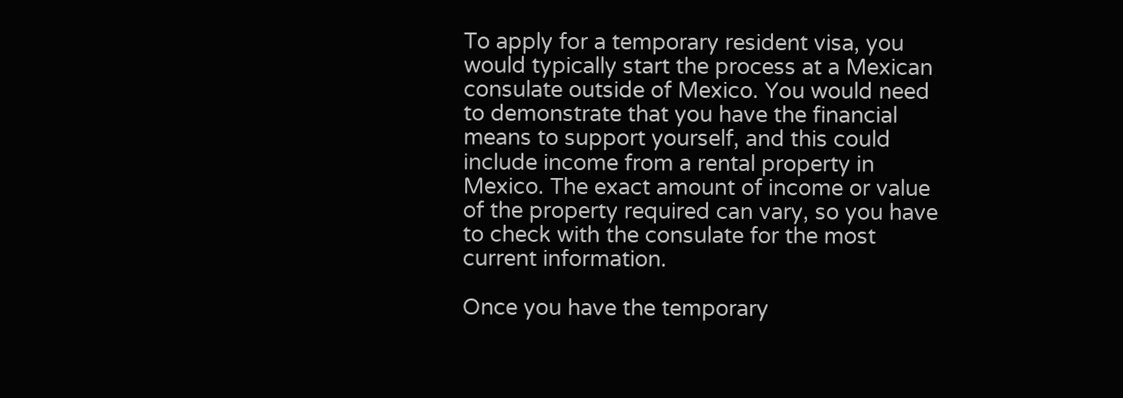To apply for a temporary resident visa, you would typically start the process at a Mexican consulate outside of Mexico. You would need to demonstrate that you have the financial means to support yourself, and this could include income from a rental property in Mexico. The exact amount of income or value of the property required can vary, so you have to check with the consulate for the most current information.

Once you have the temporary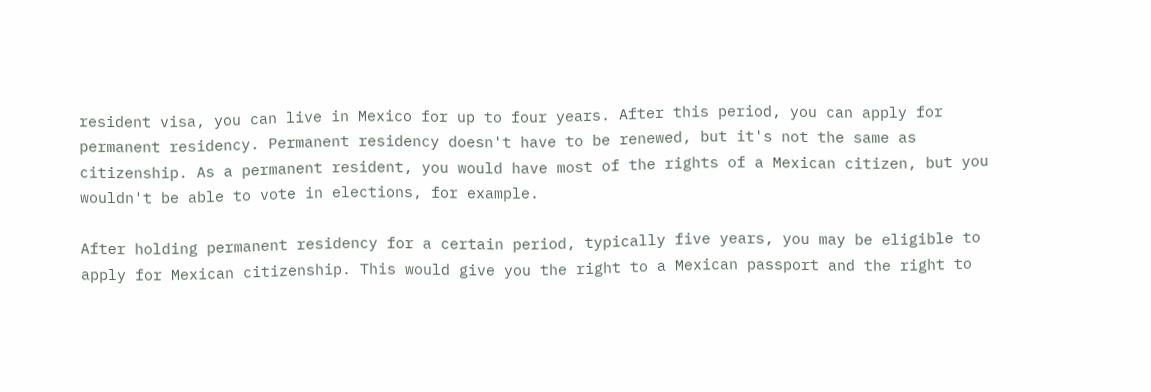resident visa, you can live in Mexico for up to four years. After this period, you can apply for permanent residency. Permanent residency doesn't have to be renewed, but it's not the same as citizenship. As a permanent resident, you would have most of the rights of a Mexican citizen, but you wouldn't be able to vote in elections, for example.

After holding permanent residency for a certain period, typically five years, you may be eligible to apply for Mexican citizenship. This would give you the right to a Mexican passport and the right to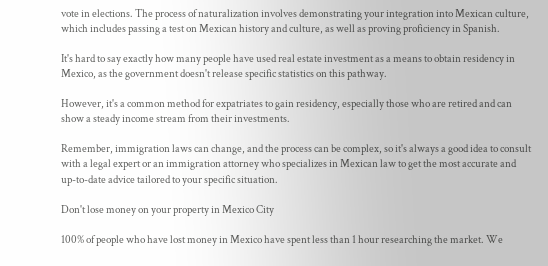vote in elections. The process of naturalization involves demonstrating your integration into Mexican culture, which includes passing a test on Mexican history and culture, as well as proving proficiency in Spanish.

It's hard to say exactly how many people have used real estate investment as a means to obtain residency in Mexico, as the government doesn't release specific statistics on this pathway.

However, it's a common method for expatriates to gain residency, especially those who are retired and can show a steady income stream from their investments.

Remember, immigration laws can change, and the process can be complex, so it's always a good idea to consult with a legal expert or an immigration attorney who specializes in Mexican law to get the most accurate and up-to-date advice tailored to your specific situation.

Don't lose money on your property in Mexico City

100% of people who have lost money in Mexico have spent less than 1 hour researching the market. We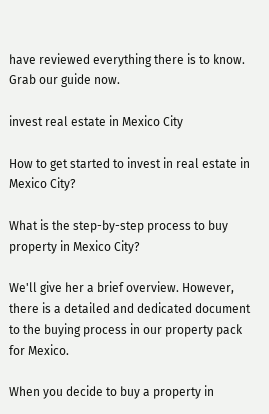have reviewed everything there is to know. Grab our guide now.

invest real estate in Mexico City

How to get started to invest in real estate in Mexico City?

What is the step-by-step process to buy property in Mexico City?

We'll give her a brief overview. However, there is a detailed and dedicated document to the buying process in our property pack for Mexico.

When you decide to buy a property in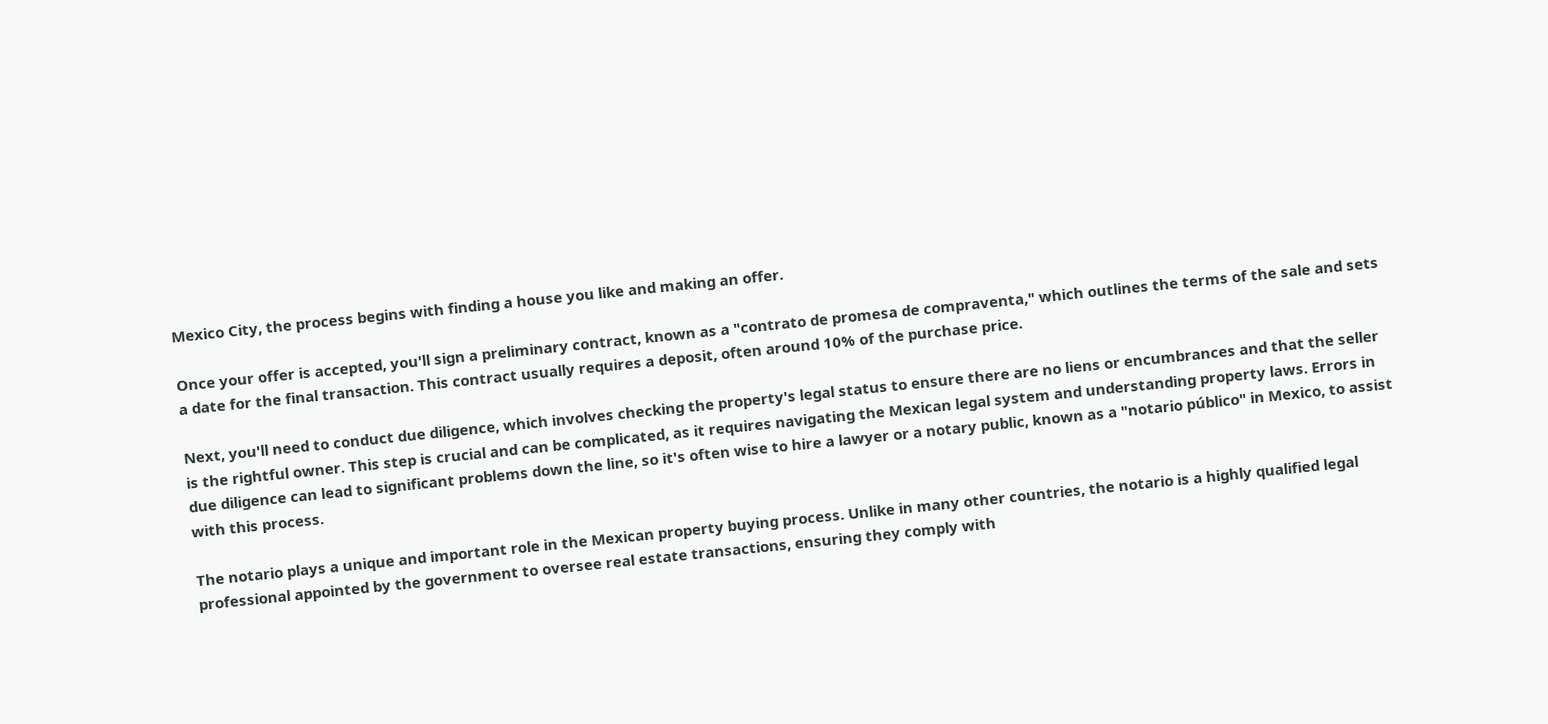Mexico City, the process begins with finding a house you like and making an offer.

Once your offer is accepted, you'll sign a preliminary contract, known as a "contrato de promesa de compraventa," which outlines the terms of the sale and sets a date for the final transaction. This contract usually requires a deposit, often around 10% of the purchase price.

Next, you'll need to conduct due diligence, which involves checking the property's legal status to ensure there are no liens or encumbrances and that the seller is the rightful owner. This step is crucial and can be complicated, as it requires navigating the Mexican legal system and understanding property laws. Errors in due diligence can lead to significant problems down the line, so it's often wise to hire a lawyer or a notary public, known as a "notario público" in Mexico, to assist with this process.

The notario plays a unique and important role in the Mexican property buying process. Unlike in many other countries, the notario is a highly qualified legal professional appointed by the government to oversee real estate transactions, ensuring they comply with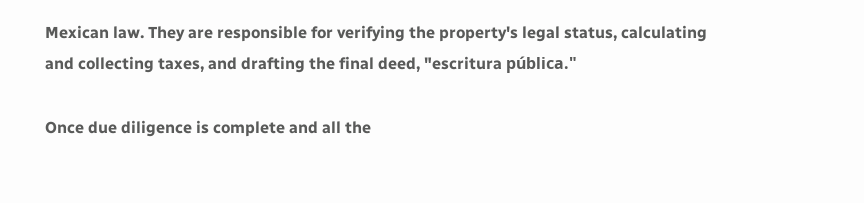Mexican law. They are responsible for verifying the property's legal status, calculating and collecting taxes, and drafting the final deed, "escritura pública."

Once due diligence is complete and all the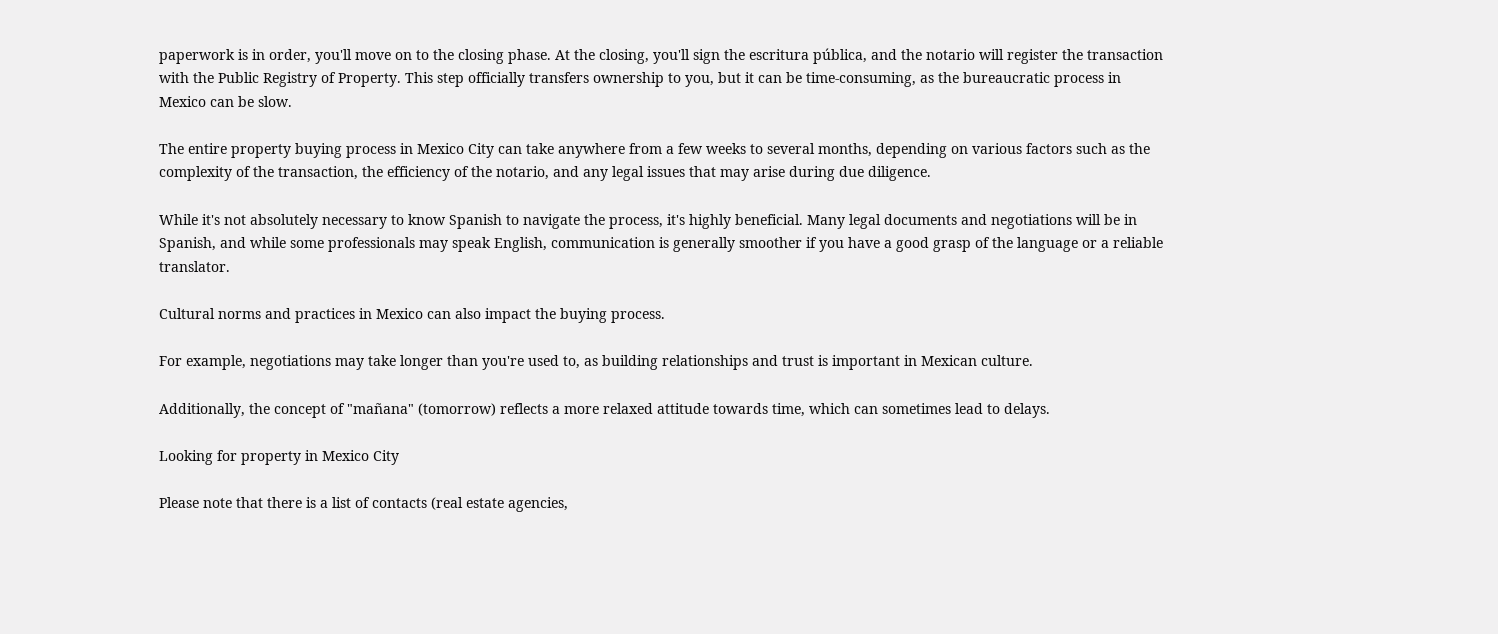paperwork is in order, you'll move on to the closing phase. At the closing, you'll sign the escritura pública, and the notario will register the transaction with the Public Registry of Property. This step officially transfers ownership to you, but it can be time-consuming, as the bureaucratic process in Mexico can be slow.

The entire property buying process in Mexico City can take anywhere from a few weeks to several months, depending on various factors such as the complexity of the transaction, the efficiency of the notario, and any legal issues that may arise during due diligence.

While it's not absolutely necessary to know Spanish to navigate the process, it's highly beneficial. Many legal documents and negotiations will be in Spanish, and while some professionals may speak English, communication is generally smoother if you have a good grasp of the language or a reliable translator.

Cultural norms and practices in Mexico can also impact the buying process.

For example, negotiations may take longer than you're used to, as building relationships and trust is important in Mexican culture.

Additionally, the concept of "mañana" (tomorrow) reflects a more relaxed attitude towards time, which can sometimes lead to delays.

Looking for property in Mexico City

Please note that there is a list of contacts (real estate agencies,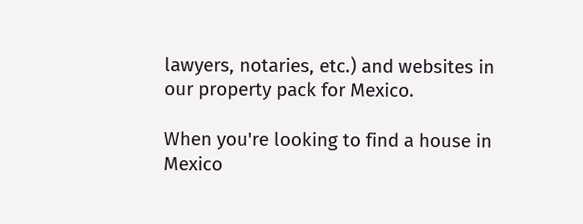lawyers, notaries, etc.) and websites in our property pack for Mexico.

When you're looking to find a house in Mexico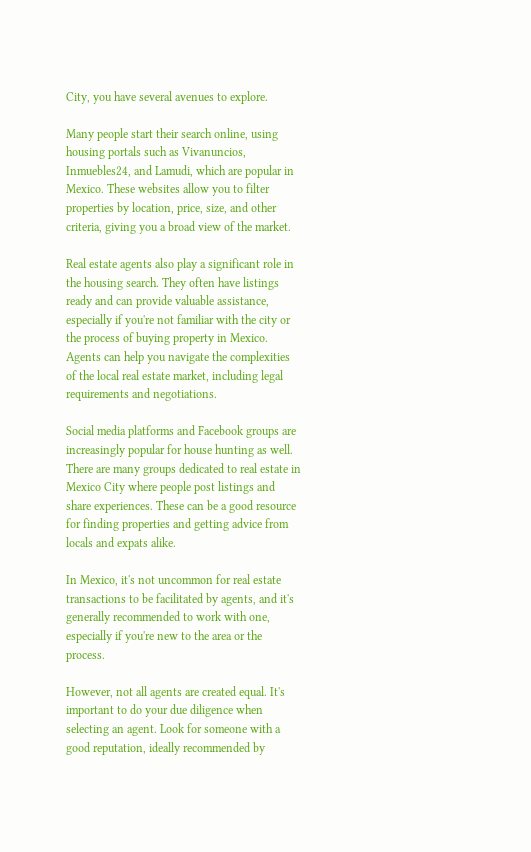City, you have several avenues to explore.

Many people start their search online, using housing portals such as Vivanuncios, Inmuebles24, and Lamudi, which are popular in Mexico. These websites allow you to filter properties by location, price, size, and other criteria, giving you a broad view of the market.

Real estate agents also play a significant role in the housing search. They often have listings ready and can provide valuable assistance, especially if you're not familiar with the city or the process of buying property in Mexico. Agents can help you navigate the complexities of the local real estate market, including legal requirements and negotiations.

Social media platforms and Facebook groups are increasingly popular for house hunting as well. There are many groups dedicated to real estate in Mexico City where people post listings and share experiences. These can be a good resource for finding properties and getting advice from locals and expats alike.

In Mexico, it's not uncommon for real estate transactions to be facilitated by agents, and it's generally recommended to work with one, especially if you're new to the area or the process.

However, not all agents are created equal. It's important to do your due diligence when selecting an agent. Look for someone with a good reputation, ideally recommended by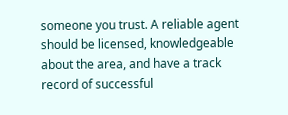someone you trust. A reliable agent should be licensed, knowledgeable about the area, and have a track record of successful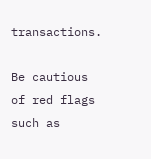transactions.

Be cautious of red flags such as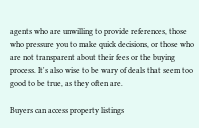agents who are unwilling to provide references, those who pressure you to make quick decisions, or those who are not transparent about their fees or the buying process. It's also wise to be wary of deals that seem too good to be true, as they often are.

Buyers can access property listings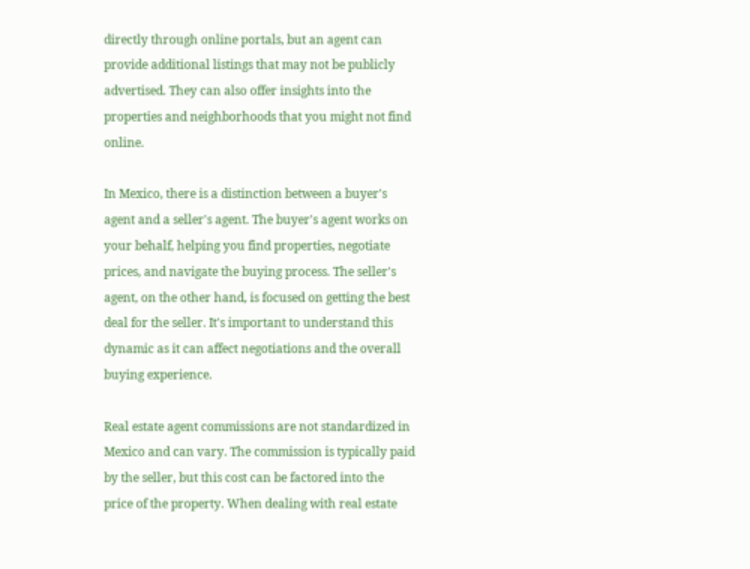directly through online portals, but an agent can provide additional listings that may not be publicly advertised. They can also offer insights into the properties and neighborhoods that you might not find online.

In Mexico, there is a distinction between a buyer's agent and a seller's agent. The buyer's agent works on your behalf, helping you find properties, negotiate prices, and navigate the buying process. The seller's agent, on the other hand, is focused on getting the best deal for the seller. It's important to understand this dynamic as it can affect negotiations and the overall buying experience.

Real estate agent commissions are not standardized in Mexico and can vary. The commission is typically paid by the seller, but this cost can be factored into the price of the property. When dealing with real estate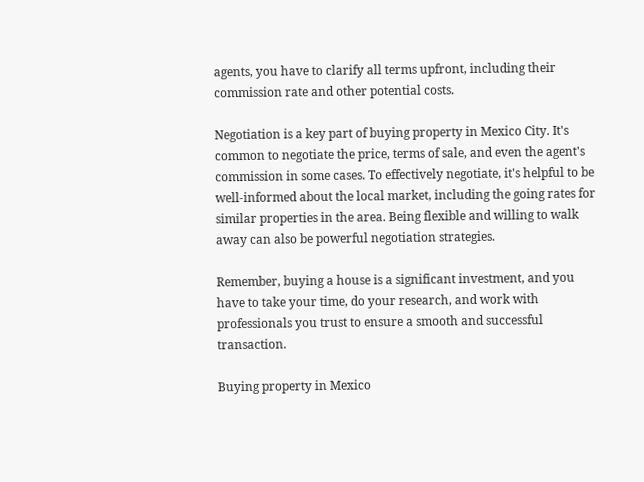agents, you have to clarify all terms upfront, including their commission rate and other potential costs.

Negotiation is a key part of buying property in Mexico City. It's common to negotiate the price, terms of sale, and even the agent's commission in some cases. To effectively negotiate, it's helpful to be well-informed about the local market, including the going rates for similar properties in the area. Being flexible and willing to walk away can also be powerful negotiation strategies.

Remember, buying a house is a significant investment, and you have to take your time, do your research, and work with professionals you trust to ensure a smooth and successful transaction.

Buying property in Mexico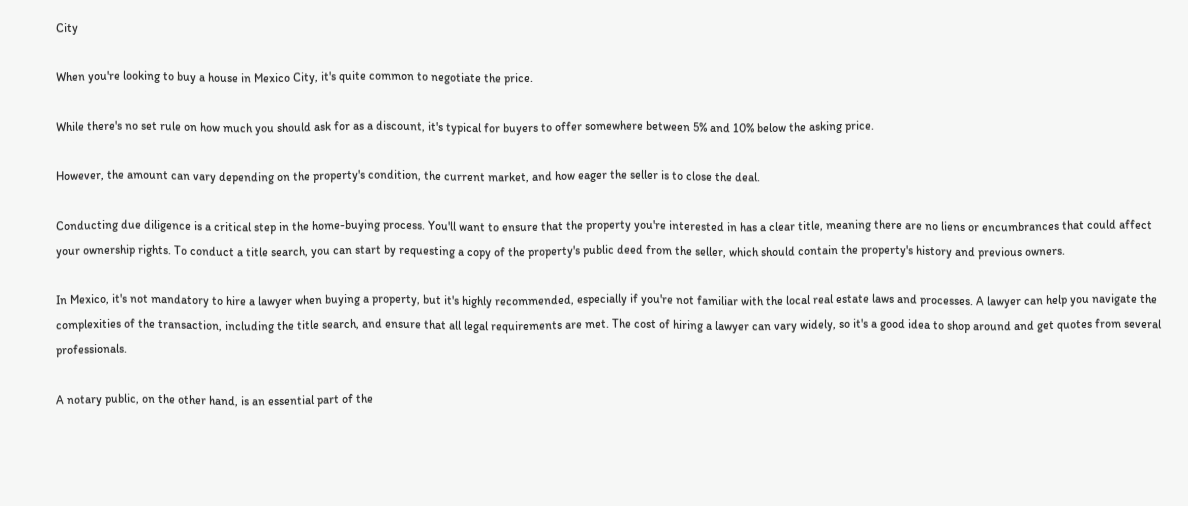City

When you're looking to buy a house in Mexico City, it's quite common to negotiate the price.

While there's no set rule on how much you should ask for as a discount, it's typical for buyers to offer somewhere between 5% and 10% below the asking price.

However, the amount can vary depending on the property's condition, the current market, and how eager the seller is to close the deal.

Conducting due diligence is a critical step in the home-buying process. You'll want to ensure that the property you're interested in has a clear title, meaning there are no liens or encumbrances that could affect your ownership rights. To conduct a title search, you can start by requesting a copy of the property's public deed from the seller, which should contain the property's history and previous owners.

In Mexico, it's not mandatory to hire a lawyer when buying a property, but it's highly recommended, especially if you're not familiar with the local real estate laws and processes. A lawyer can help you navigate the complexities of the transaction, including the title search, and ensure that all legal requirements are met. The cost of hiring a lawyer can vary widely, so it's a good idea to shop around and get quotes from several professionals.

A notary public, on the other hand, is an essential part of the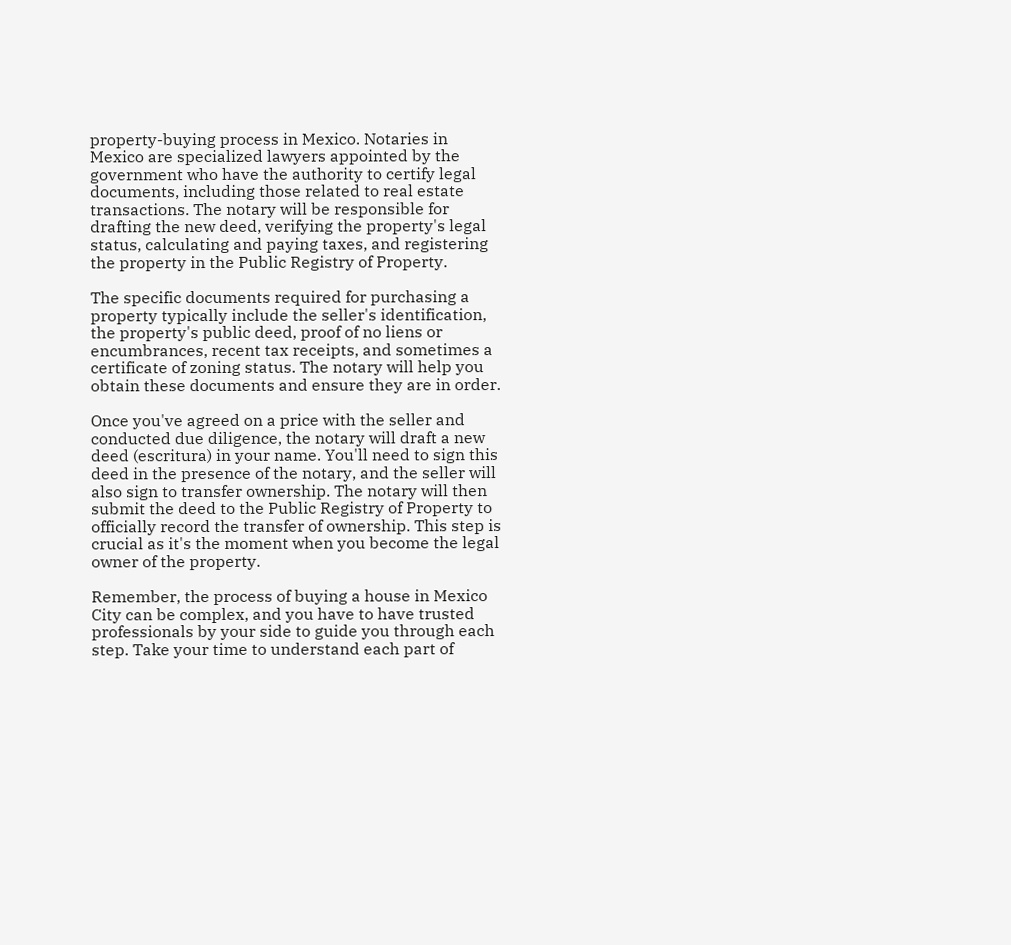property-buying process in Mexico. Notaries in Mexico are specialized lawyers appointed by the government who have the authority to certify legal documents, including those related to real estate transactions. The notary will be responsible for drafting the new deed, verifying the property's legal status, calculating and paying taxes, and registering the property in the Public Registry of Property.

The specific documents required for purchasing a property typically include the seller's identification, the property's public deed, proof of no liens or encumbrances, recent tax receipts, and sometimes a certificate of zoning status. The notary will help you obtain these documents and ensure they are in order.

Once you've agreed on a price with the seller and conducted due diligence, the notary will draft a new deed (escritura) in your name. You'll need to sign this deed in the presence of the notary, and the seller will also sign to transfer ownership. The notary will then submit the deed to the Public Registry of Property to officially record the transfer of ownership. This step is crucial as it's the moment when you become the legal owner of the property.

Remember, the process of buying a house in Mexico City can be complex, and you have to have trusted professionals by your side to guide you through each step. Take your time to understand each part of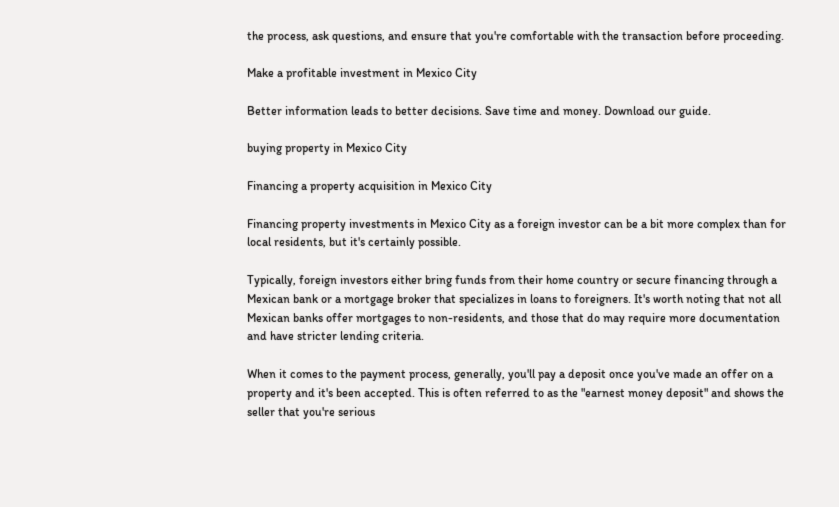the process, ask questions, and ensure that you're comfortable with the transaction before proceeding.

Make a profitable investment in Mexico City

Better information leads to better decisions. Save time and money. Download our guide.

buying property in Mexico City

Financing a property acquisition in Mexico City

Financing property investments in Mexico City as a foreign investor can be a bit more complex than for local residents, but it's certainly possible.

Typically, foreign investors either bring funds from their home country or secure financing through a Mexican bank or a mortgage broker that specializes in loans to foreigners. It's worth noting that not all Mexican banks offer mortgages to non-residents, and those that do may require more documentation and have stricter lending criteria.

When it comes to the payment process, generally, you'll pay a deposit once you've made an offer on a property and it's been accepted. This is often referred to as the "earnest money deposit" and shows the seller that you're serious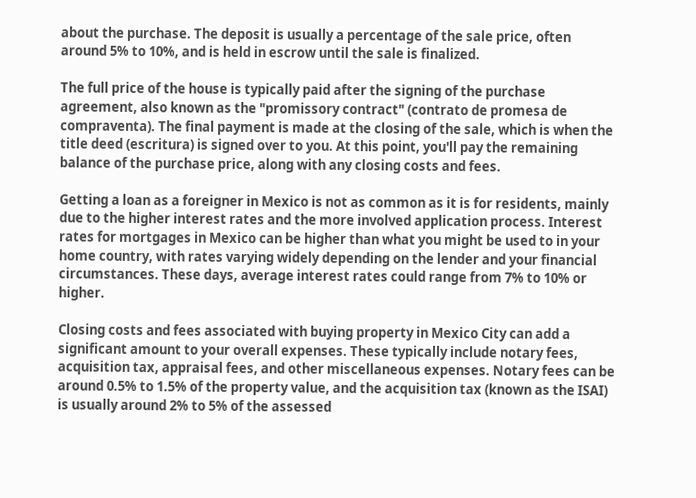about the purchase. The deposit is usually a percentage of the sale price, often around 5% to 10%, and is held in escrow until the sale is finalized.

The full price of the house is typically paid after the signing of the purchase agreement, also known as the "promissory contract" (contrato de promesa de compraventa). The final payment is made at the closing of the sale, which is when the title deed (escritura) is signed over to you. At this point, you'll pay the remaining balance of the purchase price, along with any closing costs and fees.

Getting a loan as a foreigner in Mexico is not as common as it is for residents, mainly due to the higher interest rates and the more involved application process. Interest rates for mortgages in Mexico can be higher than what you might be used to in your home country, with rates varying widely depending on the lender and your financial circumstances. These days, average interest rates could range from 7% to 10% or higher.

Closing costs and fees associated with buying property in Mexico City can add a significant amount to your overall expenses. These typically include notary fees, acquisition tax, appraisal fees, and other miscellaneous expenses. Notary fees can be around 0.5% to 1.5% of the property value, and the acquisition tax (known as the ISAI) is usually around 2% to 5% of the assessed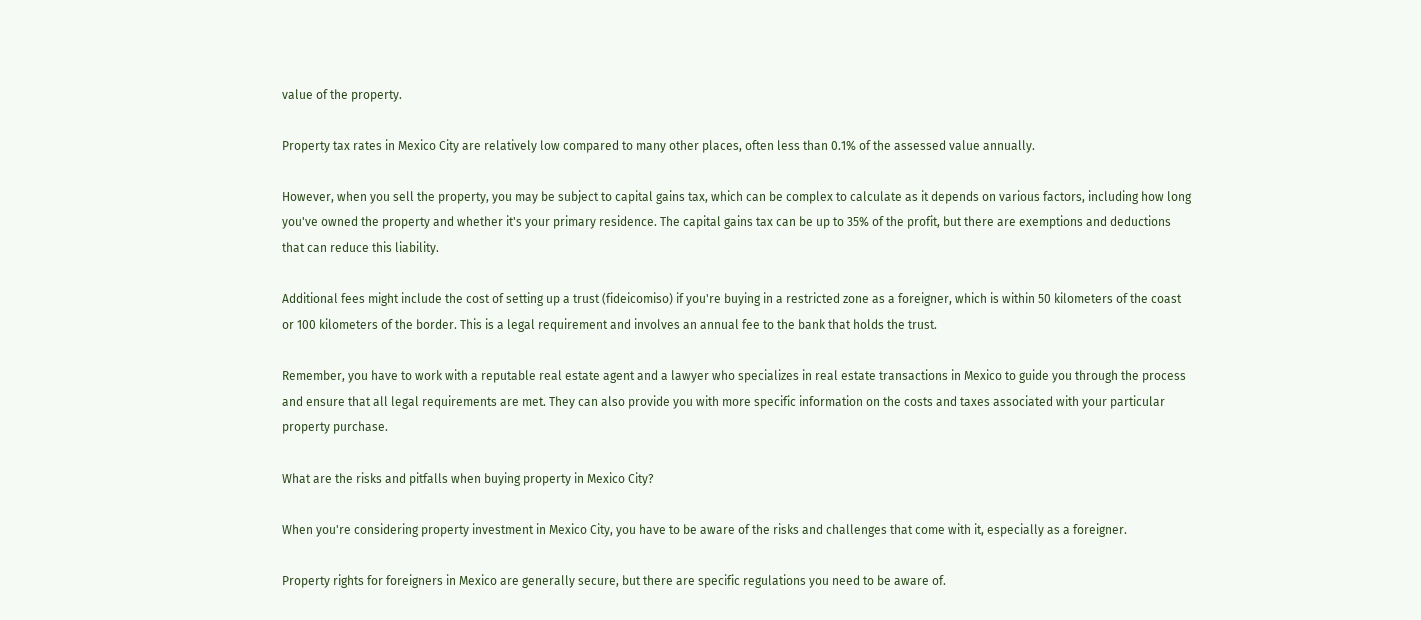value of the property.

Property tax rates in Mexico City are relatively low compared to many other places, often less than 0.1% of the assessed value annually.

However, when you sell the property, you may be subject to capital gains tax, which can be complex to calculate as it depends on various factors, including how long you've owned the property and whether it's your primary residence. The capital gains tax can be up to 35% of the profit, but there are exemptions and deductions that can reduce this liability.

Additional fees might include the cost of setting up a trust (fideicomiso) if you're buying in a restricted zone as a foreigner, which is within 50 kilometers of the coast or 100 kilometers of the border. This is a legal requirement and involves an annual fee to the bank that holds the trust.

Remember, you have to work with a reputable real estate agent and a lawyer who specializes in real estate transactions in Mexico to guide you through the process and ensure that all legal requirements are met. They can also provide you with more specific information on the costs and taxes associated with your particular property purchase.

What are the risks and pitfalls when buying property in Mexico City?

When you're considering property investment in Mexico City, you have to be aware of the risks and challenges that come with it, especially as a foreigner.

Property rights for foreigners in Mexico are generally secure, but there are specific regulations you need to be aware of.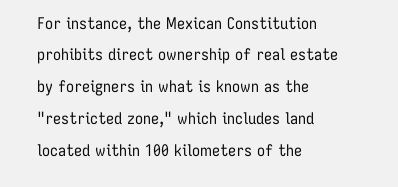For instance, the Mexican Constitution prohibits direct ownership of real estate by foreigners in what is known as the "restricted zone," which includes land located within 100 kilometers of the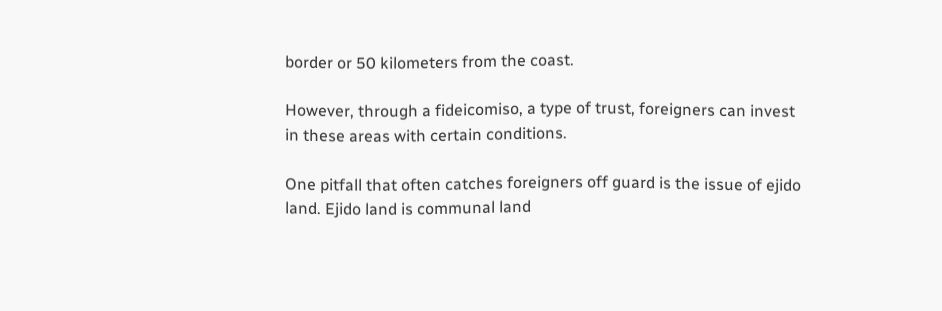border or 50 kilometers from the coast.

However, through a fideicomiso, a type of trust, foreigners can invest in these areas with certain conditions.

One pitfall that often catches foreigners off guard is the issue of ejido land. Ejido land is communal land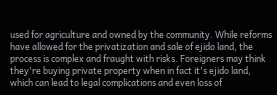used for agriculture and owned by the community. While reforms have allowed for the privatization and sale of ejido land, the process is complex and fraught with risks. Foreigners may think they're buying private property when in fact it's ejido land, which can lead to legal complications and even loss of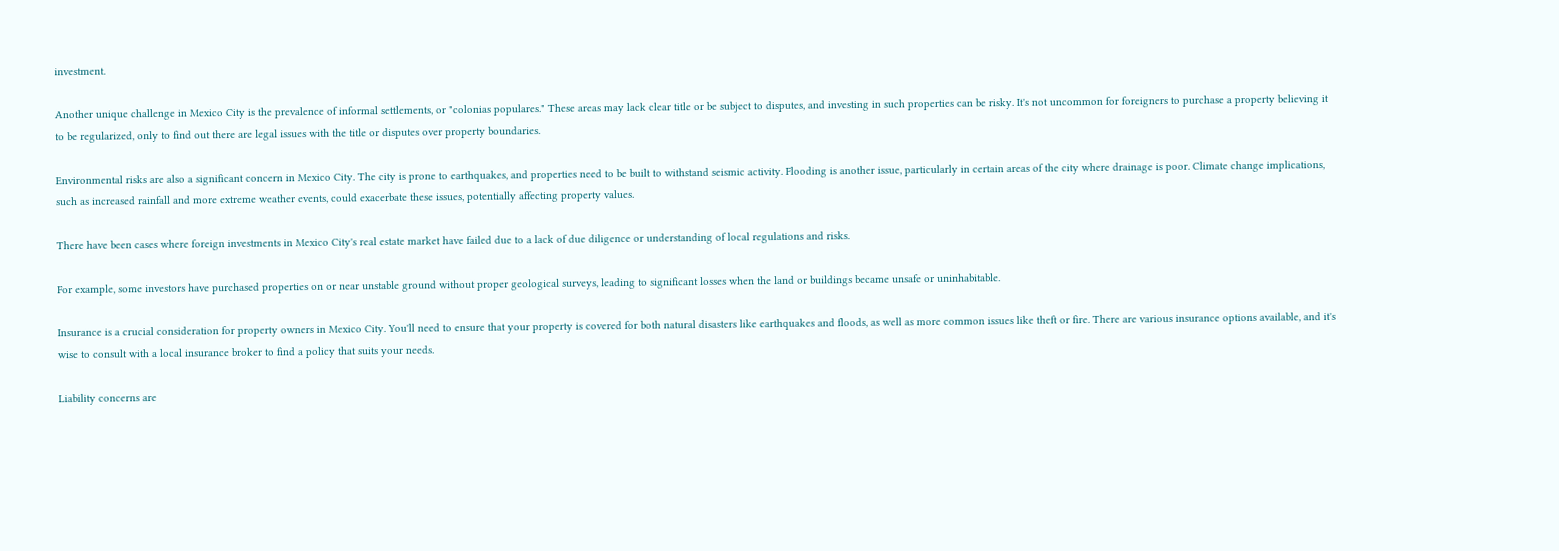investment.

Another unique challenge in Mexico City is the prevalence of informal settlements, or "colonias populares." These areas may lack clear title or be subject to disputes, and investing in such properties can be risky. It's not uncommon for foreigners to purchase a property believing it to be regularized, only to find out there are legal issues with the title or disputes over property boundaries.

Environmental risks are also a significant concern in Mexico City. The city is prone to earthquakes, and properties need to be built to withstand seismic activity. Flooding is another issue, particularly in certain areas of the city where drainage is poor. Climate change implications, such as increased rainfall and more extreme weather events, could exacerbate these issues, potentially affecting property values.

There have been cases where foreign investments in Mexico City's real estate market have failed due to a lack of due diligence or understanding of local regulations and risks.

For example, some investors have purchased properties on or near unstable ground without proper geological surveys, leading to significant losses when the land or buildings became unsafe or uninhabitable.

Insurance is a crucial consideration for property owners in Mexico City. You'll need to ensure that your property is covered for both natural disasters like earthquakes and floods, as well as more common issues like theft or fire. There are various insurance options available, and it's wise to consult with a local insurance broker to find a policy that suits your needs.

Liability concerns are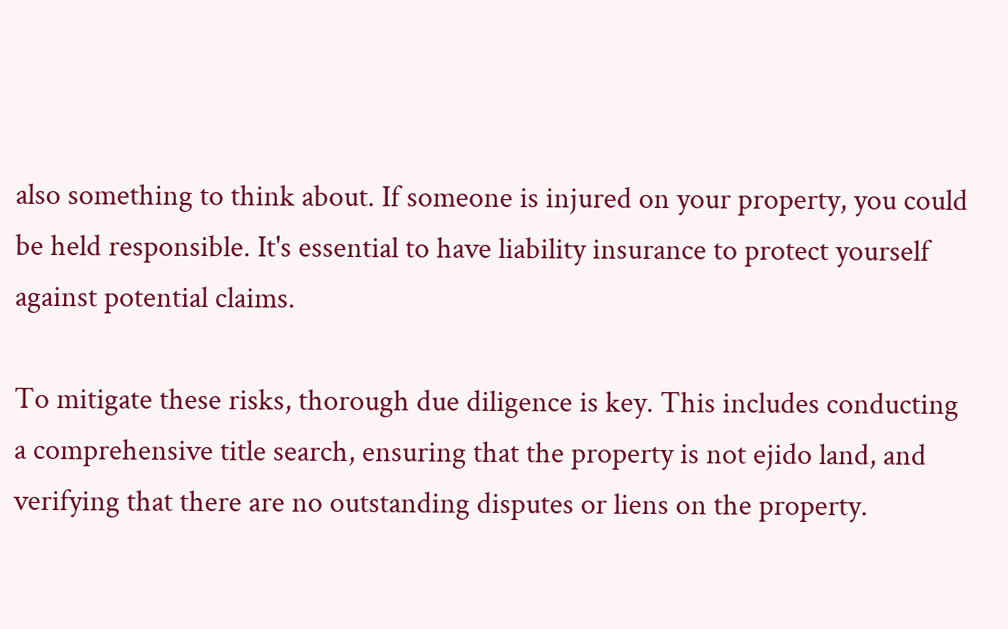also something to think about. If someone is injured on your property, you could be held responsible. It's essential to have liability insurance to protect yourself against potential claims.

To mitigate these risks, thorough due diligence is key. This includes conducting a comprehensive title search, ensuring that the property is not ejido land, and verifying that there are no outstanding disputes or liens on the property.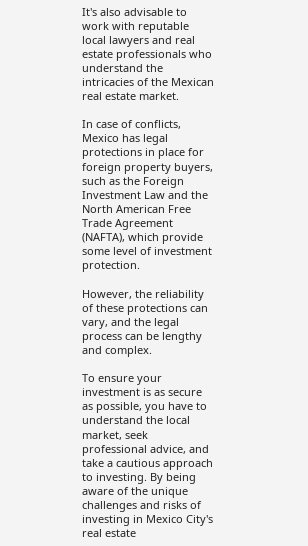It's also advisable to work with reputable local lawyers and real estate professionals who understand the intricacies of the Mexican real estate market.

In case of conflicts, Mexico has legal protections in place for foreign property buyers, such as the Foreign Investment Law and the North American Free Trade Agreement (NAFTA), which provide some level of investment protection.

However, the reliability of these protections can vary, and the legal process can be lengthy and complex.

To ensure your investment is as secure as possible, you have to understand the local market, seek professional advice, and take a cautious approach to investing. By being aware of the unique challenges and risks of investing in Mexico City's real estate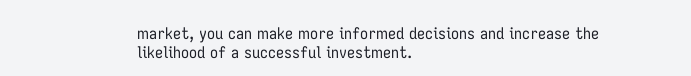market, you can make more informed decisions and increase the likelihood of a successful investment.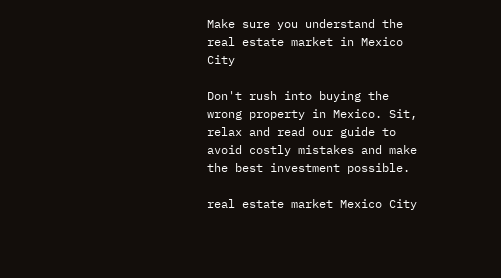Make sure you understand the real estate market in Mexico City

Don't rush into buying the wrong property in Mexico. Sit, relax and read our guide to avoid costly mistakes and make the best investment possible.

real estate market Mexico City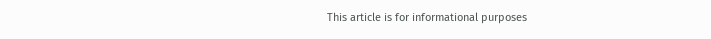This article is for informational purposes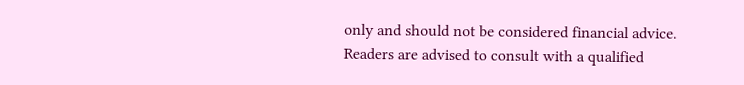only and should not be considered financial advice. Readers are advised to consult with a qualified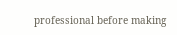professional before making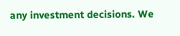any investment decisions. We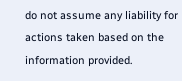do not assume any liability for actions taken based on the information provided.